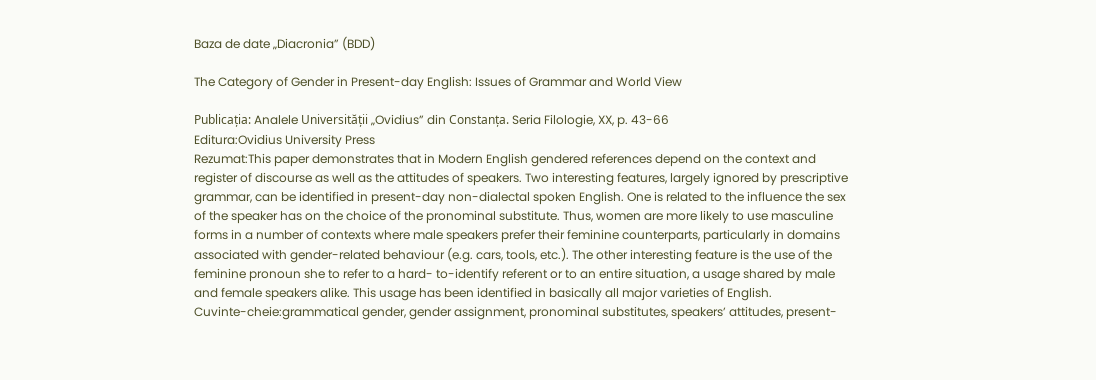Baza de date „Diacronia” (BDD)

The Category of Gender in Present-day English: Issues of Grammar and World View

Publicația: Analele Universității „Ovidius” din Constanța. Seria Filologie, XX, p. 43-66
Editura:Ovidius University Press
Rezumat:This paper demonstrates that in Modern English gendered references depend on the context and register of discourse as well as the attitudes of speakers. Two interesting features, largely ignored by prescriptive grammar, can be identified in present-day non-dialectal spoken English. One is related to the influence the sex of the speaker has on the choice of the pronominal substitute. Thus, women are more likely to use masculine forms in a number of contexts where male speakers prefer their feminine counterparts, particularly in domains associated with gender-related behaviour (e.g. cars, tools, etc.). The other interesting feature is the use of the feminine pronoun she to refer to a hard- to-identify referent or to an entire situation, a usage shared by male and female speakers alike. This usage has been identified in basically all major varieties of English.
Cuvinte-cheie:grammatical gender, gender assignment, pronominal substitutes, speakers’ attitudes, present-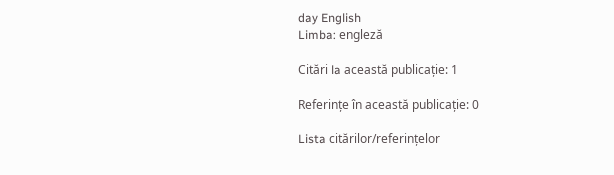day English
Limba: engleză

Citări la această publicație: 1

Referințe în această publicație: 0

Lista citărilor/referințelor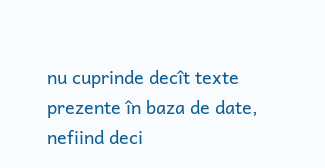nu cuprinde decît texte prezente în baza de date, nefiind deci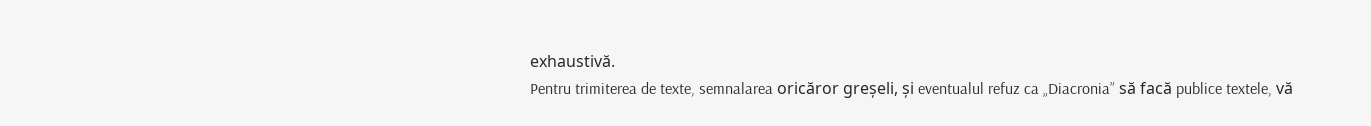exhaustivă.
Pentru trimiterea de texte, semnalarea oricăror greșeli, și eventualul refuz ca „Diacronia” să facă publice textele, vă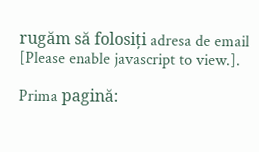rugăm să folosiți adresa de email [Please enable javascript to view.].

Prima pagină: